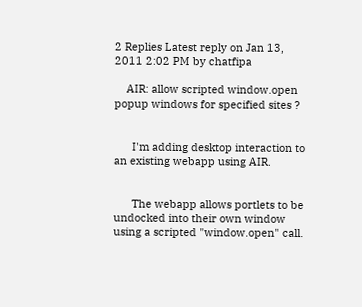2 Replies Latest reply on Jan 13, 2011 2:02 PM by chatfipa

    AIR: allow scripted window.open popup windows for specified sites ?


      I'm adding desktop interaction to an existing webapp using AIR.


      The webapp allows portlets to be undocked into their own window using a scripted "window.open" call.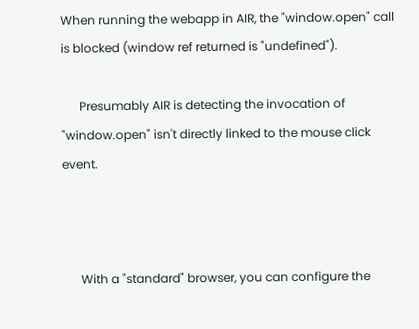When running the webapp in AIR, the "window.open" call is blocked (window ref returned is "undefined").

      Presumably AIR is detecting the invocation of "window.open" isn't directly linked to the mouse click event.



      With a "standard" browser, you can configure the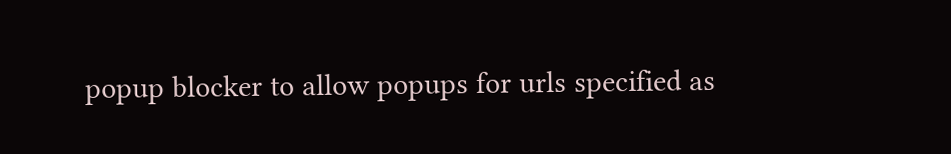popup blocker to allow popups for urls specified as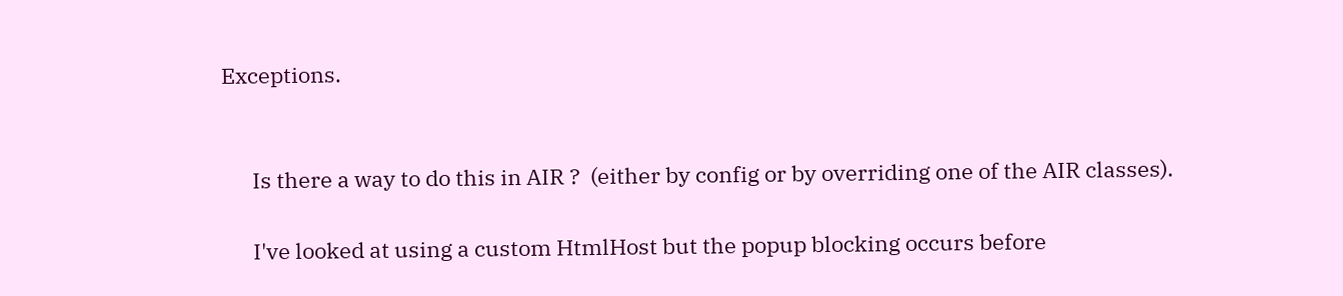Exceptions.


      Is there a way to do this in AIR ?  (either by config or by overriding one of the AIR classes).

      I've looked at using a custom HtmlHost but the popup blocking occurs before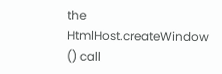the HtmlHost.createWindow () call